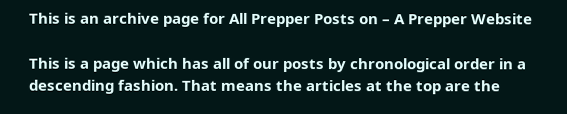This is an archive page for All Prepper Posts on – A Prepper Website

This is a page which has all of our posts by chronological order in a descending fashion. That means the articles at the top are the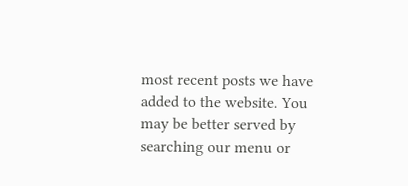most recent posts we have added to the website. You may be better served by searching our menu or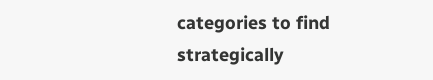categories to find strategically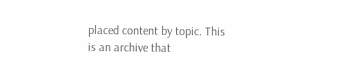placed content by topic. This is an archive that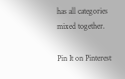has all categories mixed together.

Pin It on Pinterest